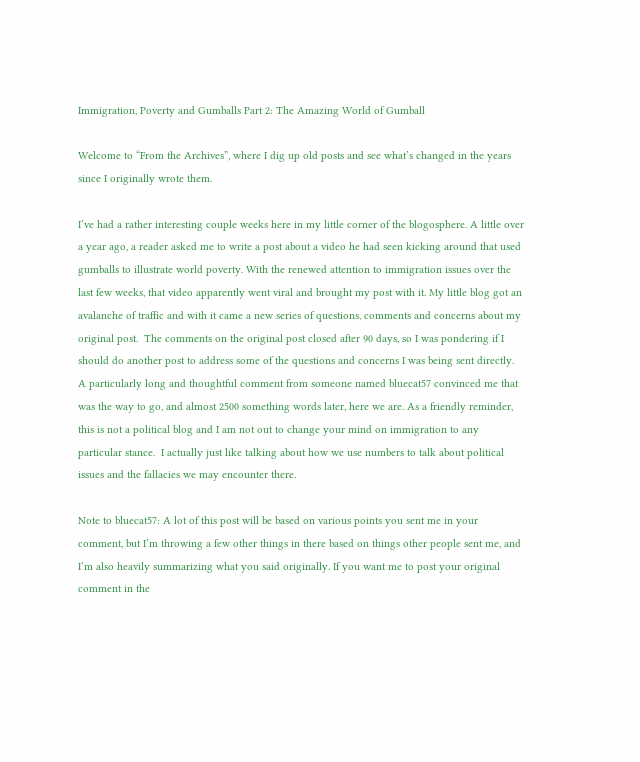Immigration, Poverty and Gumballs Part 2: The Amazing World of Gumball

Welcome to “From the Archives”, where I dig up old posts and see what’s changed in the years since I originally wrote them.

I’ve had a rather interesting couple weeks here in my little corner of the blogosphere. A little over a year ago, a reader asked me to write a post about a video he had seen kicking around that used gumballs to illustrate world poverty. With the renewed attention to immigration issues over the last few weeks, that video apparently went viral and brought my post with it. My little blog got an avalanche of traffic and with it came a new series of questions, comments and concerns about my original post.  The comments on the original post closed after 90 days, so I was pondering if I should do another post to address some of the questions and concerns I was being sent directly. A particularly long and thoughtful comment from someone named bluecat57 convinced me that was the way to go, and almost 2500 something words later, here we are. As a friendly reminder, this is not a political blog and I am not out to change your mind on immigration to any particular stance.  I actually just like talking about how we use numbers to talk about political issues and the fallacies we may encounter there.

Note to bluecat57: A lot of this post will be based on various points you sent me in your comment, but I’m throwing a few other things in there based on things other people sent me, and I’m also heavily summarizing what you said originally. If you want me to post your original comment in the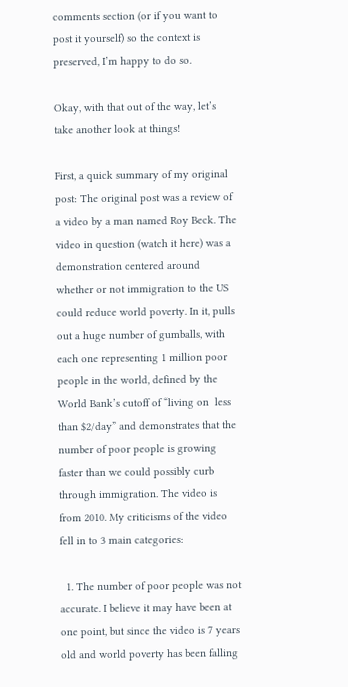comments section (or if you want to post it yourself) so the context is preserved, I’m happy to do so.

Okay, with that out of the way, let’s take another look at things!

First, a quick summary of my original post: The original post was a review of a video by a man named Roy Beck. The video in question (watch it here) was a demonstration centered around whether or not immigration to the US could reduce world poverty. In it, pulls out a huge number of gumballs, with each one representing 1 million poor people in the world, defined by the World Bank’s cutoff of “living on  less than $2/day” and demonstrates that the number of poor people is growing faster than we could possibly curb through immigration. The video is from 2010. My criticisms of the video fell in to 3 main categories:

  1. The number of poor people was not accurate. I believe it may have been at one point, but since the video is 7 years old and world poverty has been falling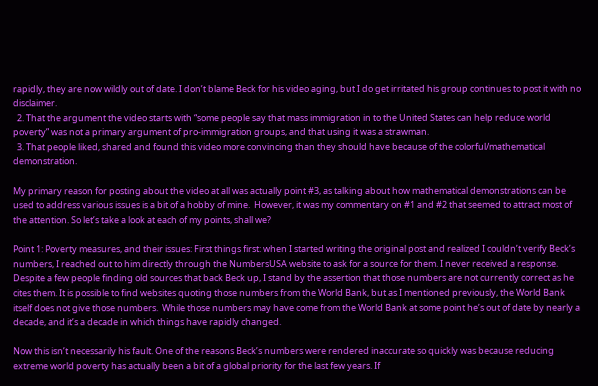rapidly, they are now wildly out of date. I don’t blame Beck for his video aging, but I do get irritated his group continues to post it with no disclaimer.
  2. That the argument the video starts with “some people say that mass immigration in to the United States can help reduce world poverty” was not a primary argument of pro-immigration groups, and that using it was a strawman.
  3. That people liked, shared and found this video more convincing than they should have because of the colorful/mathematical demonstration.

My primary reason for posting about the video at all was actually point #3, as talking about how mathematical demonstrations can be used to address various issues is a bit of a hobby of mine.  However, it was my commentary on #1 and #2 that seemed to attract most of the attention. So let’s take a look at each of my points, shall we?

Point 1: Poverty measures, and their issues: First things first: when I started writing the original post and realized I couldn’t verify Beck’s numbers, I reached out to him directly through the NumbersUSA website to ask for a source for them. I never received a response. Despite a few people finding old sources that back Beck up, I stand by the assertion that those numbers are not currently correct as he cites them. It is possible to find websites quoting those numbers from the World Bank, but as I mentioned previously, the World Bank itself does not give those numbers.  While those numbers may have come from the World Bank at some point he’s out of date by nearly a decade, and it’s a decade in which things have rapidly changed.

Now this isn’t necessarily his fault. One of the reasons Beck’s numbers were rendered inaccurate so quickly was because reducing extreme world poverty has actually been a bit of a global priority for the last few years. If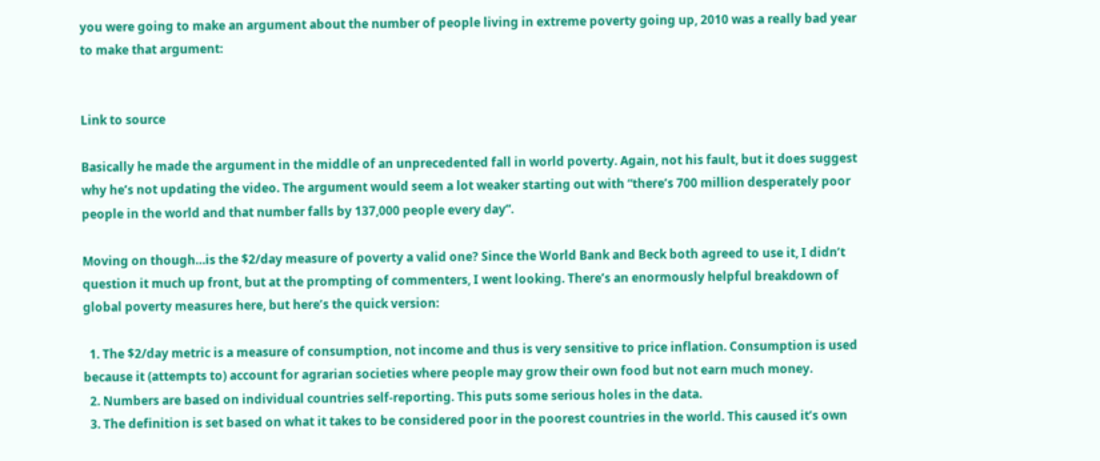you were going to make an argument about the number of people living in extreme poverty going up, 2010 was a really bad year to make that argument:


Link to source

Basically he made the argument in the middle of an unprecedented fall in world poverty. Again, not his fault, but it does suggest why he’s not updating the video. The argument would seem a lot weaker starting out with “there’s 700 million desperately poor people in the world and that number falls by 137,000 people every day”.

Moving on though…is the $2/day measure of poverty a valid one? Since the World Bank and Beck both agreed to use it, I didn’t question it much up front, but at the prompting of commenters, I went looking. There’s an enormously helpful breakdown of global poverty measures here, but here’s the quick version:

  1. The $2/day metric is a measure of consumption, not income and thus is very sensitive to price inflation. Consumption is used because it (attempts to) account for agrarian societies where people may grow their own food but not earn much money.
  2. Numbers are based on individual countries self-reporting. This puts some serious holes in the data.
  3. The definition is set based on what it takes to be considered poor in the poorest countries in the world. This caused it’s own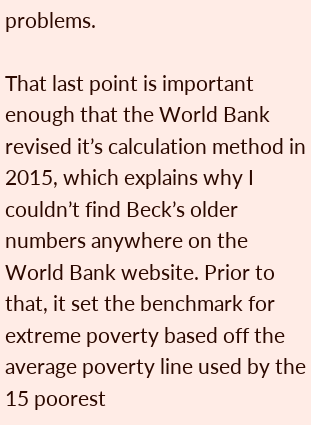problems.

That last point is important enough that the World Bank revised it’s calculation method in 2015, which explains why I couldn’t find Beck’s older numbers anywhere on the World Bank website. Prior to that, it set the benchmark for extreme poverty based off the average poverty line used by the 15 poorest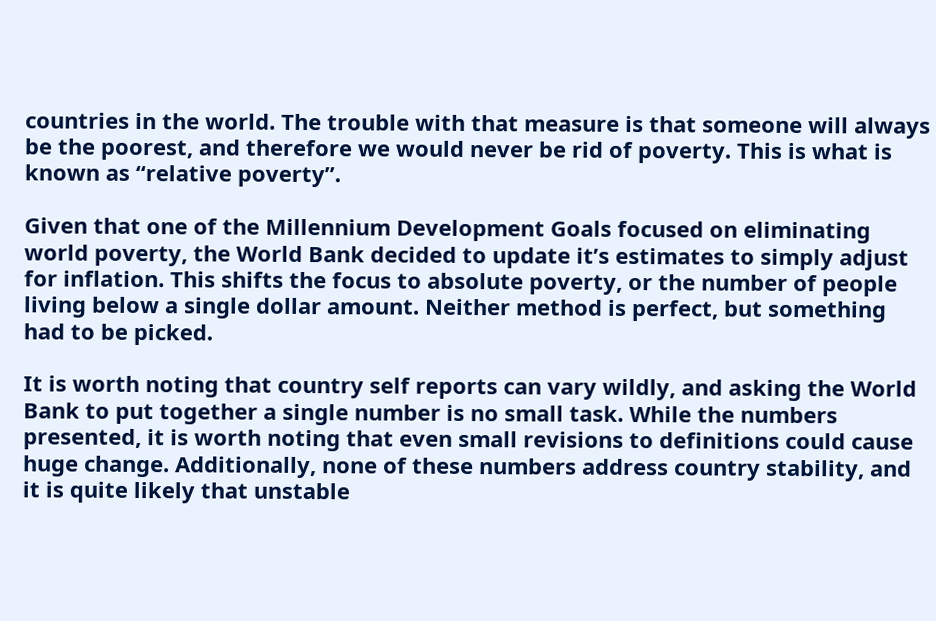countries in the world. The trouble with that measure is that someone will always be the poorest, and therefore we would never be rid of poverty. This is what is known as “relative poverty”.

Given that one of the Millennium Development Goals focused on eliminating world poverty, the World Bank decided to update it’s estimates to simply adjust for inflation. This shifts the focus to absolute poverty, or the number of people living below a single dollar amount. Neither method is perfect, but something had to be picked.

It is worth noting that country self reports can vary wildly, and asking the World Bank to put together a single number is no small task. While the numbers presented, it is worth noting that even small revisions to definitions could cause huge change. Additionally, none of these numbers address country stability, and it is quite likely that unstable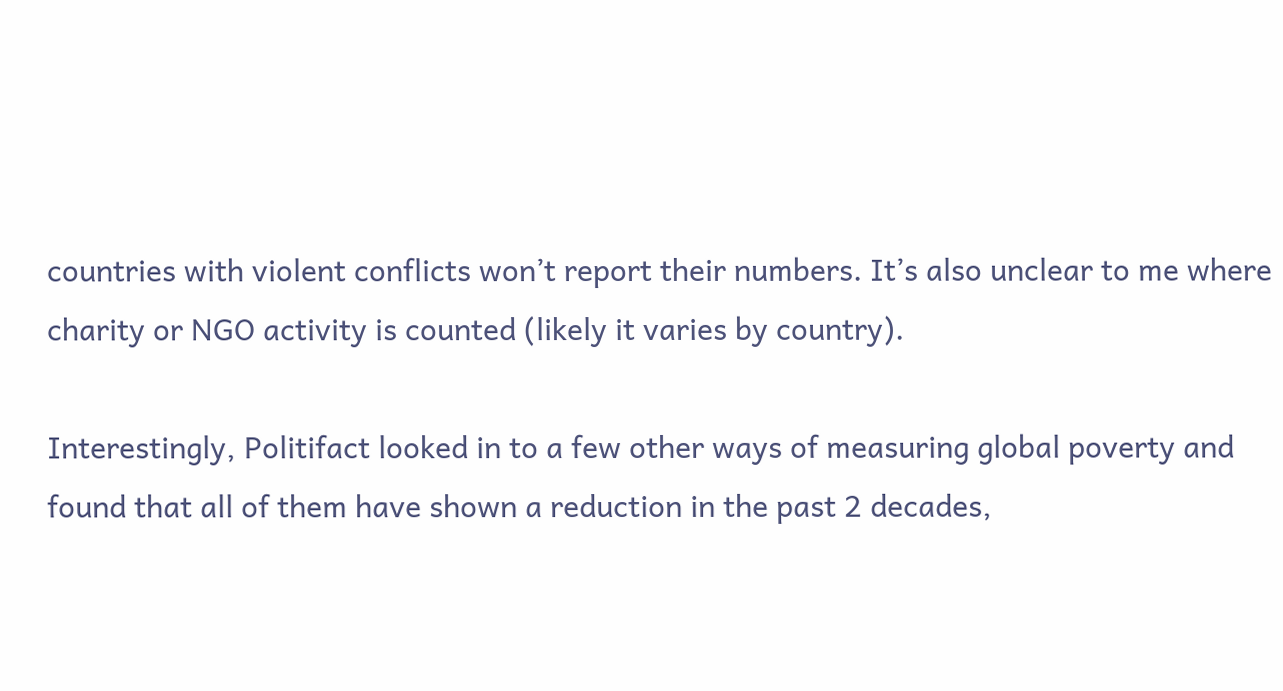countries with violent conflicts won’t report their numbers. It’s also unclear to me where charity or NGO activity is counted (likely it varies by country).

Interestingly, Politifact looked in to a few other ways of measuring global poverty and found that all of them have shown a reduction in the past 2 decades,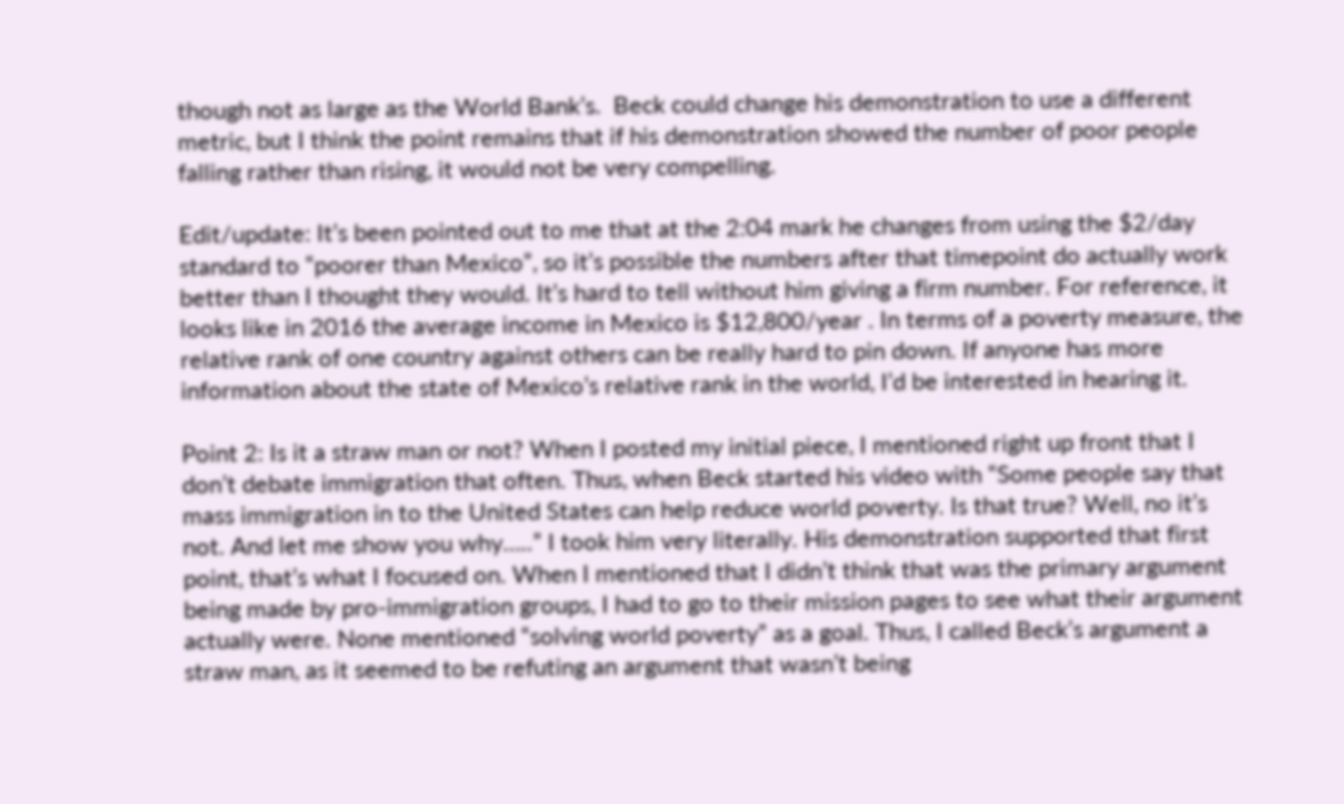though not as large as the World Bank’s.  Beck could change his demonstration to use a different metric, but I think the point remains that if his demonstration showed the number of poor people falling rather than rising, it would not be very compelling.

Edit/update: It’s been pointed out to me that at the 2:04 mark he changes from using the $2/day standard to “poorer than Mexico”, so it’s possible the numbers after that timepoint do actually work better than I thought they would. It’s hard to tell without him giving a firm number. For reference, it looks like in 2016 the average income in Mexico is $12,800/year . In terms of a poverty measure, the relative rank of one country against others can be really hard to pin down. If anyone has more information about the state of Mexico’s relative rank in the world, I’d be interested in hearing it.

Point 2: Is it a straw man or not? When I posted my initial piece, I mentioned right up front that I don’t debate immigration that often. Thus, when Beck started his video with “Some people say that mass immigration in to the United States can help reduce world poverty. Is that true? Well, no it’s not. And let me show you why…..” I took him very literally. His demonstration supported that first point, that’s what I focused on. When I mentioned that I didn’t think that was the primary argument being made by pro-immigration groups, I had to go to their mission pages to see what their argument actually were. None mentioned “solving world poverty” as a goal. Thus, I called Beck’s argument a straw man, as it seemed to be refuting an argument that wasn’t being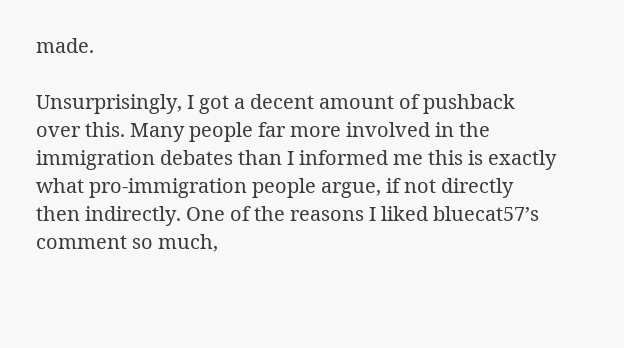made.

Unsurprisingly, I got a decent amount of pushback over this. Many people far more involved in the immigration debates than I informed me this is exactly what pro-immigration people argue, if not directly then indirectly. One of the reasons I liked bluecat57’s comment so much,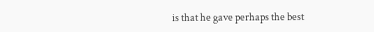is that he gave perhaps the best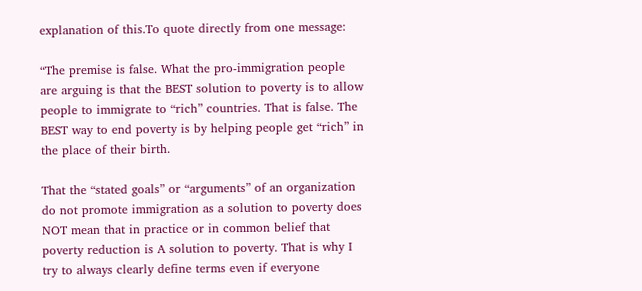explanation of this.To quote directly from one message:

“The premise is false. What the pro-immigration people are arguing is that the BEST solution to poverty is to allow people to immigrate to “rich” countries. That is false. The BEST way to end poverty is by helping people get “rich” in the place of their birth.

That the “stated goals” or “arguments” of an organization do not promote immigration as a solution to poverty does NOT mean that in practice or in common belief that poverty reduction is A solution to poverty. That is why I try to always clearly define terms even if everyone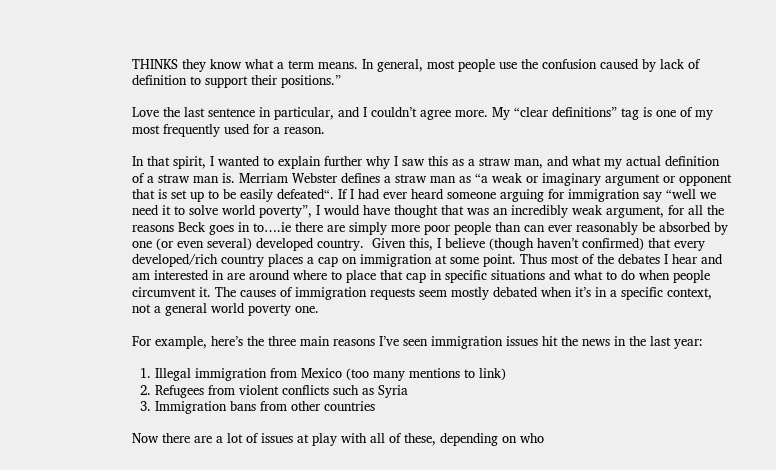THINKS they know what a term means. In general, most people use the confusion caused by lack of definition to support their positions.”

Love the last sentence in particular, and I couldn’t agree more. My “clear definitions” tag is one of my most frequently used for a reason.

In that spirit, I wanted to explain further why I saw this as a straw man, and what my actual definition of a straw man is. Merriam Webster defines a straw man as “a weak or imaginary argument or opponent that is set up to be easily defeated“. If I had ever heard someone arguing for immigration say “well we need it to solve world poverty”, I would have thought that was an incredibly weak argument, for all the reasons Beck goes in to….ie there are simply more poor people than can ever reasonably be absorbed by one (or even several) developed country.  Given this, I believe (though haven’t confirmed) that every developed/rich country places a cap on immigration at some point. Thus most of the debates I hear and am interested in are around where to place that cap in specific situations and what to do when people circumvent it. The causes of immigration requests seem mostly debated when it’s in a specific context, not a general world poverty one.

For example, here’s the three main reasons I’ve seen immigration issues hit the news in the last year:

  1. Illegal immigration from Mexico (too many mentions to link)
  2. Refugees from violent conflicts such as Syria
  3. Immigration bans from other countries

Now there are a lot of issues at play with all of these, depending on who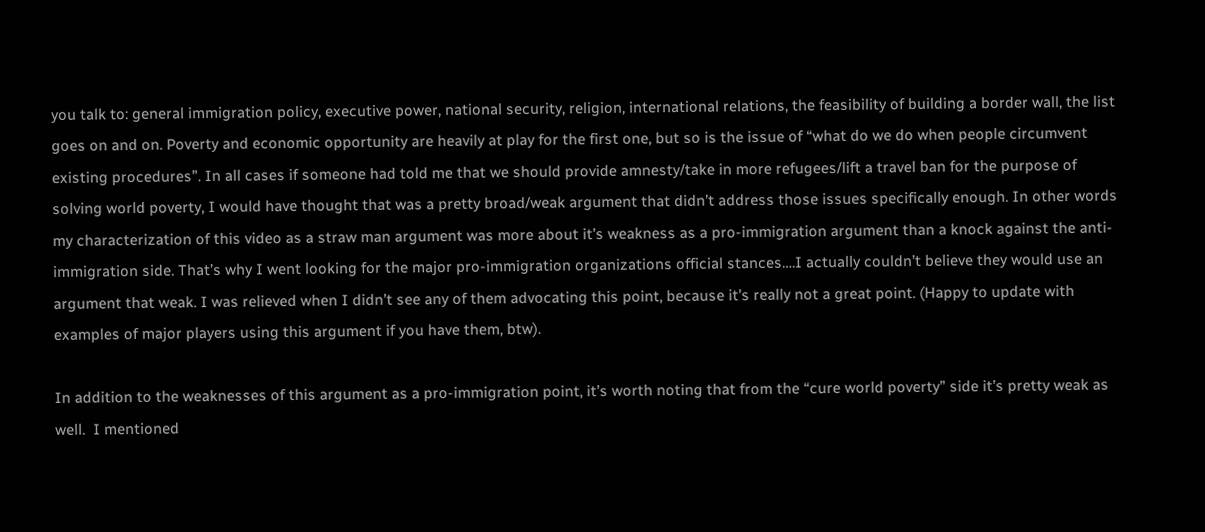you talk to: general immigration policy, executive power, national security, religion, international relations, the feasibility of building a border wall, the list goes on and on. Poverty and economic opportunity are heavily at play for the first one, but so is the issue of “what do we do when people circumvent existing procedures”. In all cases if someone had told me that we should provide amnesty/take in more refugees/lift a travel ban for the purpose of solving world poverty, I would have thought that was a pretty broad/weak argument that didn’t address those issues specifically enough. In other words my characterization of this video as a straw man argument was more about it’s weakness as a pro-immigration argument than a knock against the anti-immigration side. That’s why I went looking for the major pro-immigration organizations official stances….I actually couldn’t believe they would use an argument that weak. I was relieved when I didn’t see any of them advocating this point, because it’s really not a great point. (Happy to update with examples of major players using this argument if you have them, btw).

In addition to the weaknesses of this argument as a pro-immigration point, it’s worth noting that from the “cure world poverty” side it’s pretty weak as well.  I mentioned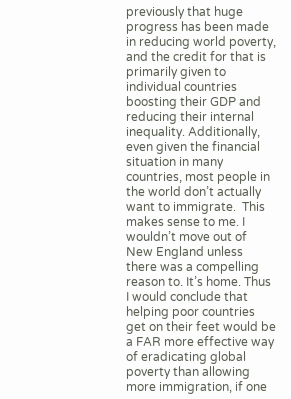previously that huge progress has been made in reducing world poverty, and the credit for that is primarily given to individual countries boosting their GDP and reducing their internal inequality. Additionally, even given the financial situation in many countries, most people in the world don’t actually want to immigrate.  This makes sense to me. I wouldn’t move out of New England unless there was a compelling reason to. It’s home. Thus I would conclude that helping poor countries get on their feet would be a FAR more effective way of eradicating global poverty than allowing more immigration, if one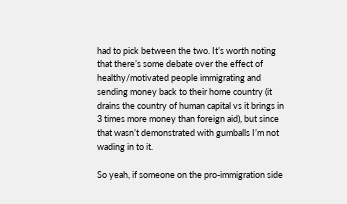had to pick between the two. It’s worth noting that there’s some debate over the effect of healthy/motivated people immigrating and sending money back to their home country (it drains the country of human capital vs it brings in 3 times more money than foreign aid), but since that wasn’t demonstrated with gumballs I’m not wading in to it.

So yeah, if someone on the pro-immigration side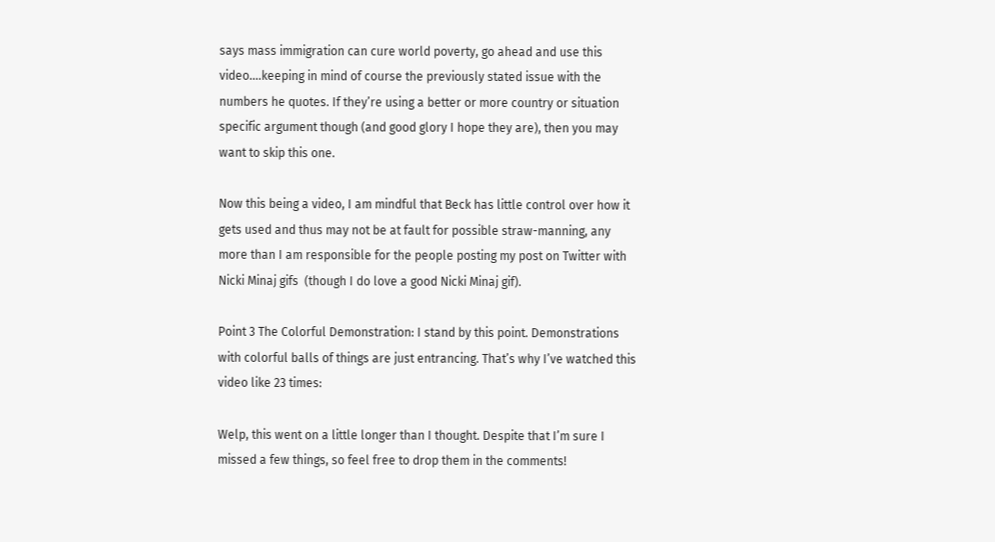says mass immigration can cure world poverty, go ahead and use this video….keeping in mind of course the previously stated issue with the numbers he quotes. If they’re using a better or more country or situation specific argument though (and good glory I hope they are), then you may want to skip this one.

Now this being a video, I am mindful that Beck has little control over how it gets used and thus may not be at fault for possible straw-manning, any more than I am responsible for the people posting my post on Twitter with  Nicki Minaj gifs  (though I do love a good Nicki Minaj gif).

Point 3 The Colorful Demonstration: I stand by this point. Demonstrations with colorful balls of things are just entrancing. That’s why I’ve watched this video like 23 times:

Welp, this went on a little longer than I thought. Despite that I’m sure I missed a few things, so feel free to drop them in the comments!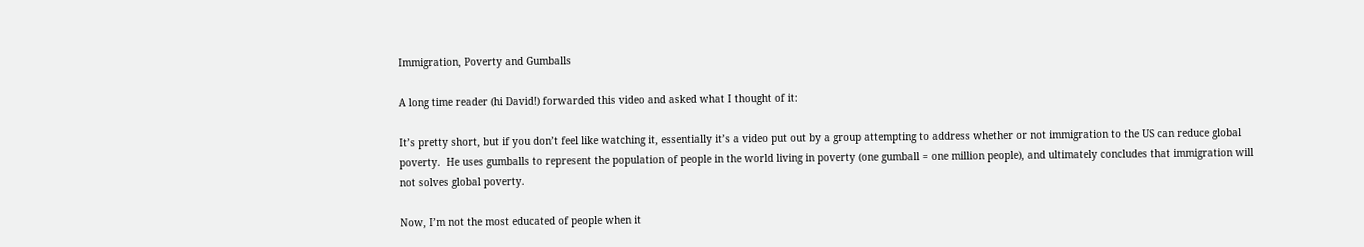Immigration, Poverty and Gumballs

A long time reader (hi David!) forwarded this video and asked what I thought of it:

It’s pretty short, but if you don’t feel like watching it, essentially it’s a video put out by a group attempting to address whether or not immigration to the US can reduce global poverty.  He uses gumballs to represent the population of people in the world living in poverty (one gumball = one million people), and ultimately concludes that immigration will not solves global poverty.

Now, I’m not the most educated of people when it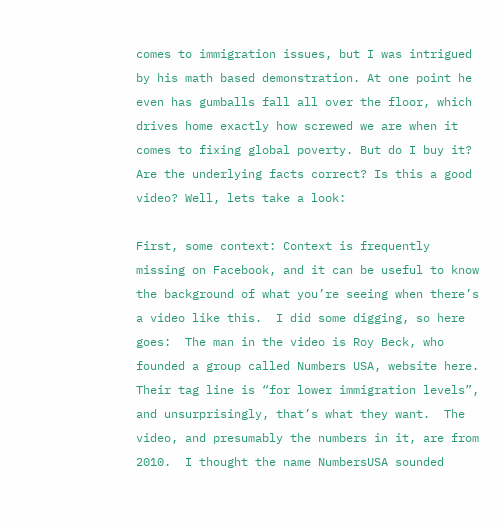comes to immigration issues, but I was intrigued by his math based demonstration. At one point he even has gumballs fall all over the floor, which drives home exactly how screwed we are when it comes to fixing global poverty. But do I buy it? Are the underlying facts correct? Is this a good video? Well, lets take a look:

First, some context: Context is frequently missing on Facebook, and it can be useful to know the background of what you’re seeing when there’s a video like this.  I did some digging, so here goes:  The man in the video is Roy Beck, who founded a group called Numbers USA, website here. Their tag line is “for lower immigration levels”, and unsurprisingly, that’s what they want.  The video, and presumably the numbers in it, are from 2010.  I thought the name NumbersUSA sounded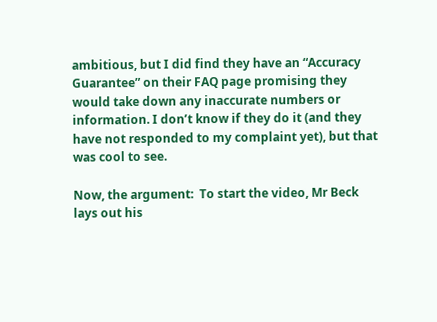ambitious, but I did find they have an “Accuracy Guarantee” on their FAQ page promising they would take down any inaccurate numbers or information. I don’t know if they do it (and they have not responded to my complaint yet), but that was cool to see.

Now, the argument:  To start the video, Mr Beck lays out his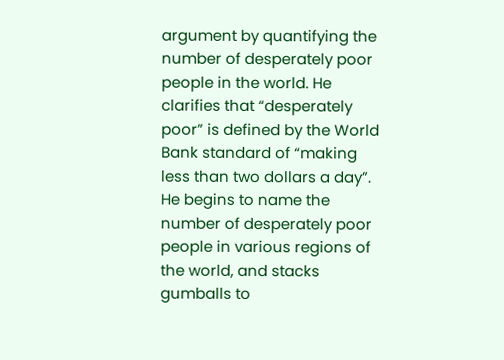argument by quantifying the number of desperately poor people in the world. He clarifies that “desperately poor” is defined by the World Bank standard of “making less than two dollars a day”. He begins to name the number of desperately poor people in various regions of the world, and stacks gumballs to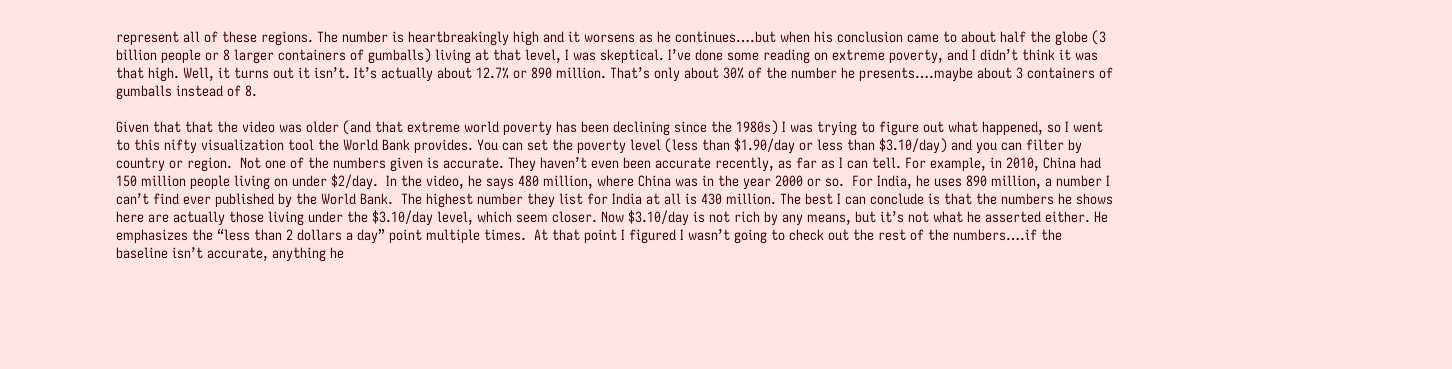represent all of these regions. The number is heartbreakingly high and it worsens as he continues….but when his conclusion came to about half the globe (3 billion people or 8 larger containers of gumballs) living at that level, I was skeptical. I’ve done some reading on extreme poverty, and I didn’t think it was that high. Well, it turns out it isn’t. It’s actually about 12.7% or 890 million. That’s only about 30% of the number he presents….maybe about 3 containers of gumballs instead of 8.

Given that that the video was older (and that extreme world poverty has been declining since the 1980s) I was trying to figure out what happened, so I went to this nifty visualization tool the World Bank provides. You can set the poverty level (less than $1.90/day or less than $3.10/day) and you can filter by country or region.  Not one of the numbers given is accurate. They haven’t even been accurate recently, as far as I can tell. For example, in 2010, China had 150 million people living on under $2/day.  In the video, he says 480 million, where China was in the year 2000 or so.  For India, he uses 890 million, a number I can’t find ever published by the World Bank.  The highest number they list for India at all is 430 million. The best I can conclude is that the numbers he shows here are actually those living under the $3.10/day level, which seem closer. Now $3.10/day is not rich by any means, but it’s not what he asserted either. He emphasizes the “less than 2 dollars a day” point multiple times.  At that point I figured I wasn’t going to check out the rest of the numbers….if the baseline isn’t accurate, anything he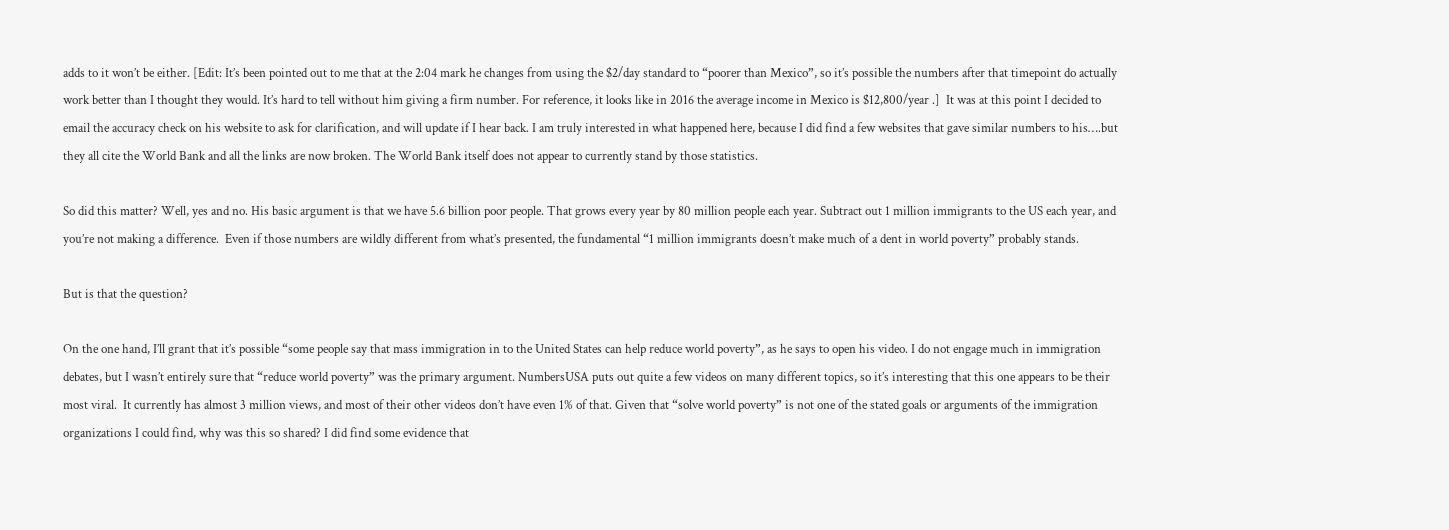adds to it won’t be either. [Edit: It’s been pointed out to me that at the 2:04 mark he changes from using the $2/day standard to “poorer than Mexico”, so it’s possible the numbers after that timepoint do actually work better than I thought they would. It’s hard to tell without him giving a firm number. For reference, it looks like in 2016 the average income in Mexico is $12,800/year .]  It was at this point I decided to email the accuracy check on his website to ask for clarification, and will update if I hear back. I am truly interested in what happened here, because I did find a few websites that gave similar numbers to his….but they all cite the World Bank and all the links are now broken. The World Bank itself does not appear to currently stand by those statistics.

So did this matter? Well, yes and no. His basic argument is that we have 5.6 billion poor people. That grows every year by 80 million people each year. Subtract out 1 million immigrants to the US each year, and you’re not making a difference.  Even if those numbers are wildly different from what’s presented, the fundamental “1 million immigrants doesn’t make much of a dent in world poverty” probably stands.

But is that the question?

On the one hand, I’ll grant that it’s possible “some people say that mass immigration in to the United States can help reduce world poverty”, as he says to open his video. I do not engage much in immigration debates, but I wasn’t entirely sure that “reduce world poverty” was the primary argument. NumbersUSA puts out quite a few videos on many different topics, so it’s interesting that this one appears to be their most viral.  It currently has almost 3 million views, and most of their other videos don’t have even 1% of that. Given that “solve world poverty” is not one of the stated goals or arguments of the immigration organizations I could find, why was this so shared? I did find some evidence that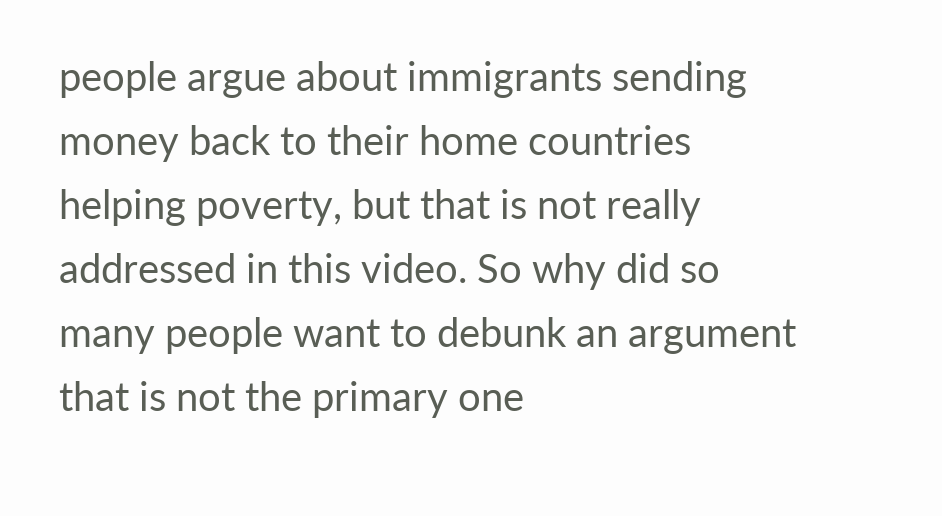people argue about immigrants sending money back to their home countries helping poverty, but that is not really addressed in this video. So why did so many people want to debunk an argument that is not the primary one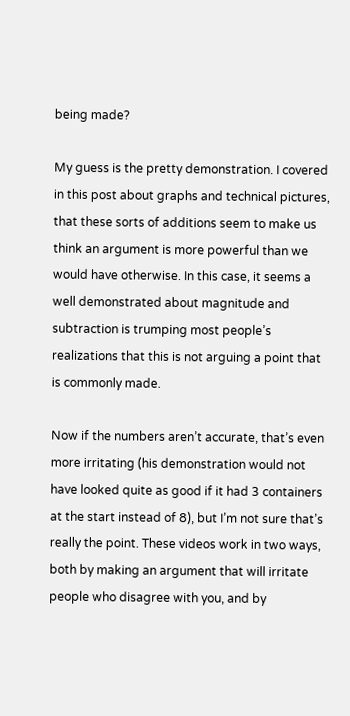being made?

My guess is the pretty demonstration. I covered in this post about graphs and technical pictures, that these sorts of additions seem to make us think an argument is more powerful than we would have otherwise. In this case, it seems a well demonstrated about magnitude and subtraction is trumping most people’s realizations that this is not arguing a point that is commonly made.

Now if the numbers aren’t accurate, that’s even more irritating (his demonstration would not have looked quite as good if it had 3 containers at the start instead of 8), but I’m not sure that’s really the point. These videos work in two ways, both by making an argument that will irritate people who disagree with you, and by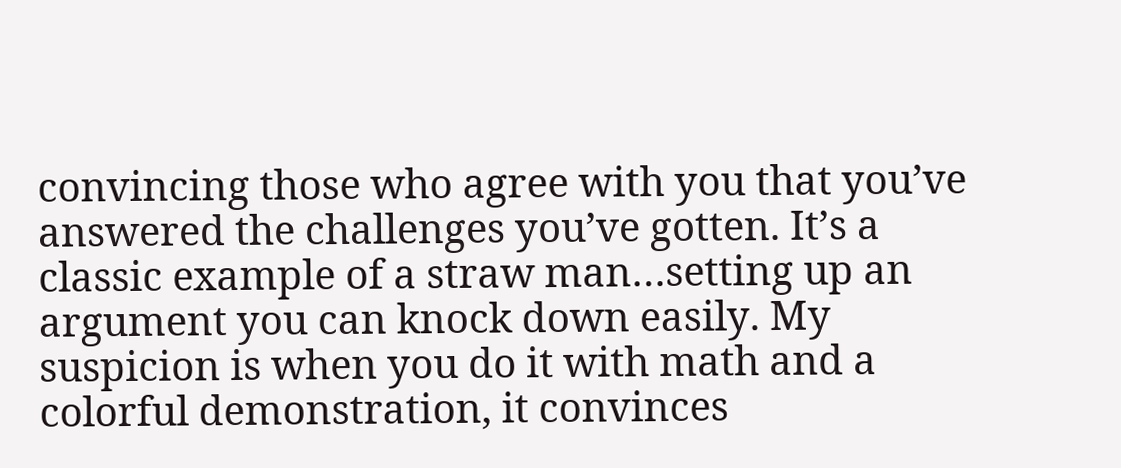convincing those who agree with you that you’ve answered the challenges you’ve gotten. It’s a classic example of a straw man…setting up an argument you can knock down easily. My suspicion is when you do it with math and a colorful demonstration, it convinces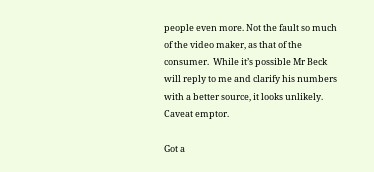people even more. Not the fault so much of the video maker, as that of the consumer.  While it’s possible Mr Beck will reply to me and clarify his numbers with a better source, it looks unlikely. Caveat emptor.

Got a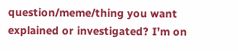question/meme/thing you want explained or investigated? I’m on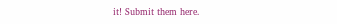it! Submit them here.